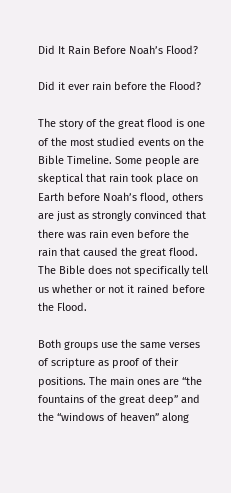Did It Rain Before Noah’s Flood?

Did it ever rain before the Flood?

The story of the great flood is one of the most studied events on the Bible Timeline. Some people are skeptical that rain took place on Earth before Noah’s flood, others are just as strongly convinced that there was rain even before the rain that caused the great flood. The Bible does not specifically tell us whether or not it rained before the Flood.

Both groups use the same verses of scripture as proof of their positions. The main ones are “the fountains of the great deep” and the “windows of heaven” along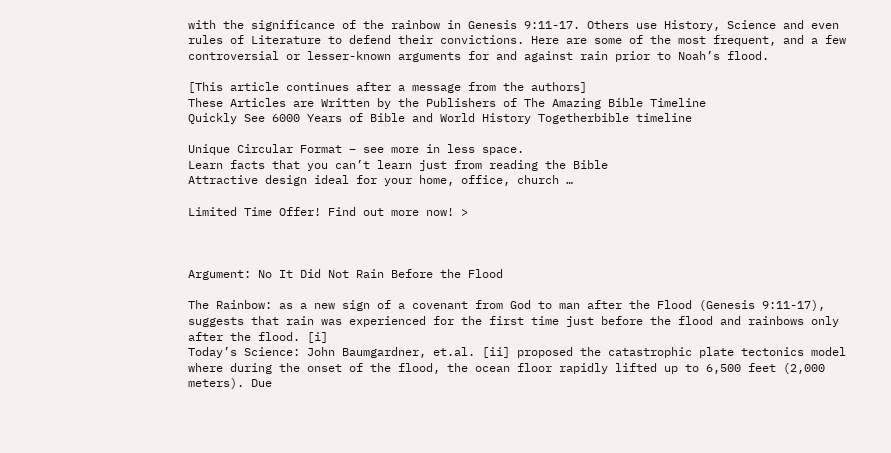with the significance of the rainbow in Genesis 9:11-17. Others use History, Science and even rules of Literature to defend their convictions. Here are some of the most frequent, and a few controversial or lesser-known arguments for and against rain prior to Noah’s flood.

[This article continues after a message from the authors]
These Articles are Written by the Publishers of The Amazing Bible Timeline
Quickly See 6000 Years of Bible and World History Togetherbible timeline

Unique Circular Format – see more in less space.
Learn facts that you can’t learn just from reading the Bible
Attractive design ideal for your home, office, church …

Limited Time Offer! Find out more now! >



Argument: No It Did Not Rain Before the Flood

The Rainbow: as a new sign of a covenant from God to man after the Flood (Genesis 9:11-17), suggests that rain was experienced for the first time just before the flood and rainbows only after the flood. [i]
Today’s Science: John Baumgardner, et.al. [ii] proposed the catastrophic plate tectonics model where during the onset of the flood, the ocean floor rapidly lifted up to 6,500 feet (2,000 meters). Due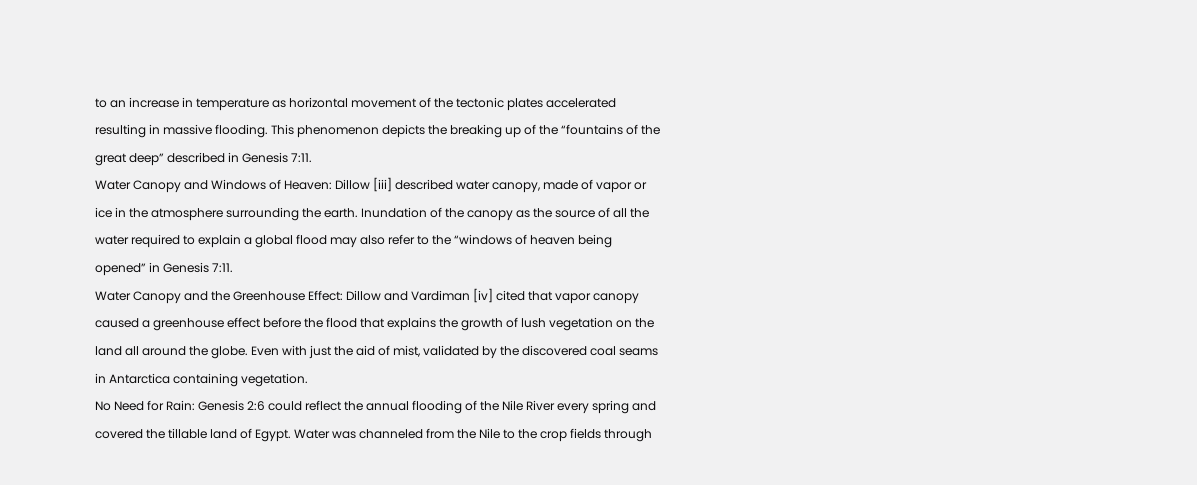to an increase in temperature as horizontal movement of the tectonic plates accelerated resulting in massive flooding. This phenomenon depicts the breaking up of the “fountains of the great deep” described in Genesis 7:11.
Water Canopy and Windows of Heaven: Dillow [iii] described water canopy, made of vapor or ice in the atmosphere surrounding the earth. Inundation of the canopy as the source of all the water required to explain a global flood may also refer to the “windows of heaven being opened” in Genesis 7:11.
Water Canopy and the Greenhouse Effect: Dillow and Vardiman [iv] cited that vapor canopy caused a greenhouse effect before the flood that explains the growth of lush vegetation on the land all around the globe. Even with just the aid of mist, validated by the discovered coal seams in Antarctica containing vegetation.
No Need for Rain: Genesis 2:6 could reflect the annual flooding of the Nile River every spring and covered the tillable land of Egypt. Water was channeled from the Nile to the crop fields through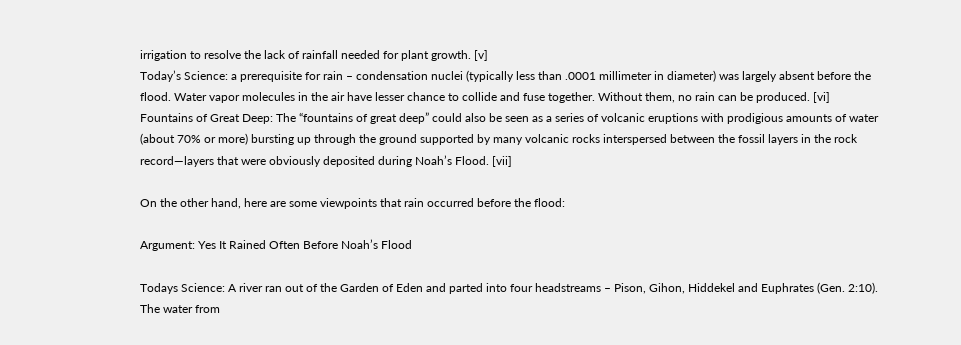irrigation to resolve the lack of rainfall needed for plant growth. [v]
Today’s Science: a prerequisite for rain – condensation nuclei (typically less than .0001 millimeter in diameter) was largely absent before the flood. Water vapor molecules in the air have lesser chance to collide and fuse together. Without them, no rain can be produced. [vi]
Fountains of Great Deep: The “fountains of great deep” could also be seen as a series of volcanic eruptions with prodigious amounts of water (about 70% or more) bursting up through the ground supported by many volcanic rocks interspersed between the fossil layers in the rock record—layers that were obviously deposited during Noah’s Flood. [vii]

On the other hand, here are some viewpoints that rain occurred before the flood:

Argument: Yes It Rained Often Before Noah’s Flood

Todays Science: A river ran out of the Garden of Eden and parted into four headstreams – Pison, Gihon, Hiddekel and Euphrates (Gen. 2:10). The water from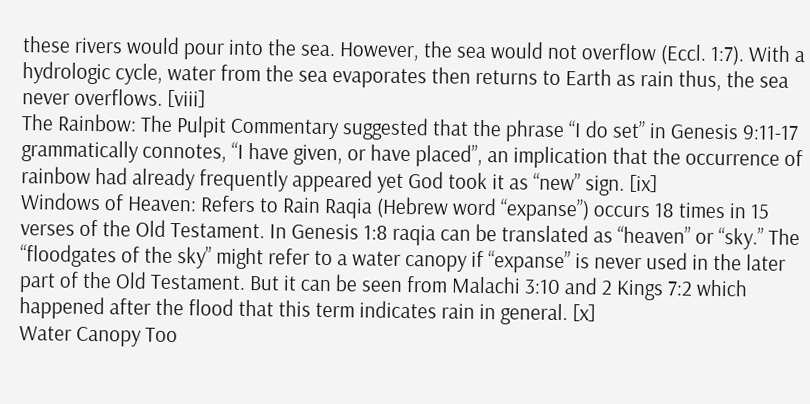these rivers would pour into the sea. However, the sea would not overflow (Eccl. 1:7). With a hydrologic cycle, water from the sea evaporates then returns to Earth as rain thus, the sea never overflows. [viii]
The Rainbow: The Pulpit Commentary suggested that the phrase “I do set” in Genesis 9:11-17 grammatically connotes, “I have given, or have placed”, an implication that the occurrence of rainbow had already frequently appeared yet God took it as “new” sign. [ix]
Windows of Heaven: Refers to Rain Raqia (Hebrew word “expanse”) occurs 18 times in 15 verses of the Old Testament. In Genesis 1:8 raqia can be translated as “heaven” or “sky.” The “floodgates of the sky” might refer to a water canopy if “expanse” is never used in the later part of the Old Testament. But it can be seen from Malachi 3:10 and 2 Kings 7:2 which happened after the flood that this term indicates rain in general. [x]
Water Canopy Too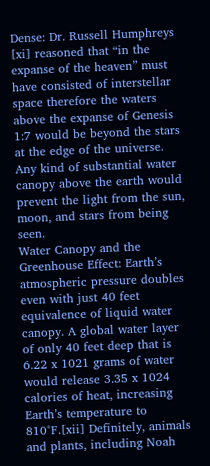Dense: Dr. Russell Humphreys [xi] reasoned that “in the expanse of the heaven” must have consisted of interstellar space therefore the waters above the expanse of Genesis 1:7 would be beyond the stars at the edge of the universe. Any kind of substantial water canopy above the earth would prevent the light from the sun, moon, and stars from being seen.
Water Canopy and the Greenhouse Effect: Earth’s atmospheric pressure doubles even with just 40 feet equivalence of liquid water canopy. A global water layer of only 40 feet deep that is 6.22 x 1021 grams of water would release 3.35 x 1024 calories of heat, increasing Earth’s temperature to 810°F.[xii] Definitely, animals and plants, including Noah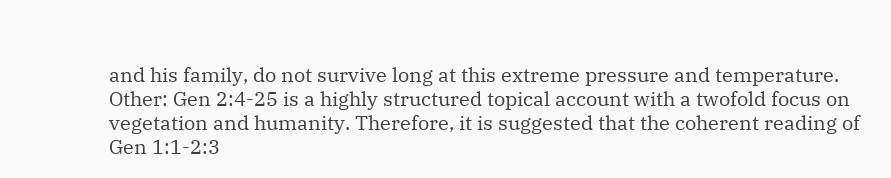and his family, do not survive long at this extreme pressure and temperature.
Other: Gen 2:4-25 is a highly structured topical account with a twofold focus on vegetation and humanity. Therefore, it is suggested that the coherent reading of Gen 1:1-2:3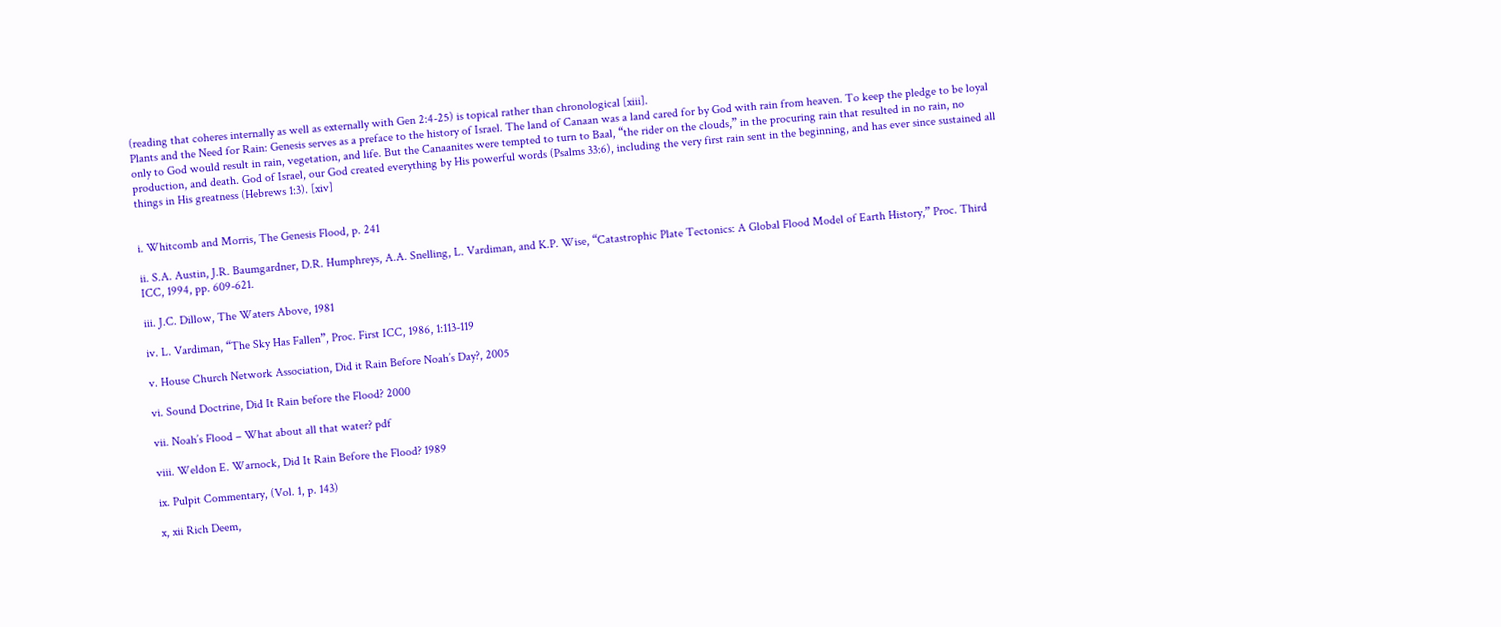(reading that coheres internally as well as externally with Gen 2:4-25) is topical rather than chronological [xiii].
Plants and the Need for Rain: Genesis serves as a preface to the history of Israel. The land of Canaan was a land cared for by God with rain from heaven. To keep the pledge to be loyal only to God would result in rain, vegetation, and life. But the Canaanites were tempted to turn to Baal, “the rider on the clouds,” in the procuring rain that resulted in no rain, no production, and death. God of Israel, our God created everything by His powerful words (Psalms 33:6), including the very first rain sent in the beginning, and has ever since sustained all things in His greatness (Hebrews 1:3). [xiv]


i. Whitcomb and Morris, The Genesis Flood, p. 241

ii. S.A. Austin, J.R. Baumgardner, D.R. Humphreys, A.A. Snelling, L. Vardiman, and K.P. Wise, “Catastrophic Plate Tectonics: A Global Flood Model of Earth History,” Proc. Third ICC, 1994, pp. 609-621.

iii. J.C. Dillow, The Waters Above, 1981

iv. L. Vardiman, “The Sky Has Fallen”, Proc. First ICC, 1986, 1:113-119

v. House Church Network Association, Did it Rain Before Noah’s Day?, 2005

vi. Sound Doctrine, Did It Rain before the Flood? 2000

vii. Noah’s Flood – What about all that water? pdf

viii. Weldon E. Warnock, Did It Rain Before the Flood? 1989

ix. Pulpit Commentary, (Vol. 1, p. 143)

x, xii Rich Deem,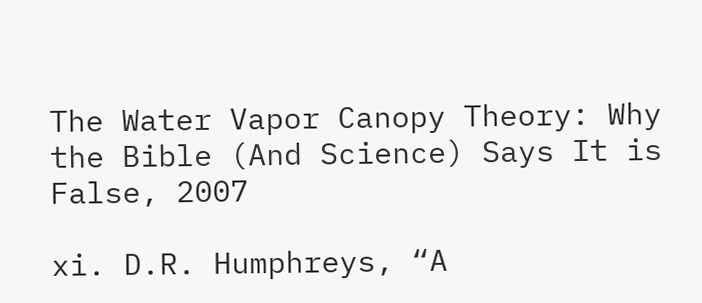The Water Vapor Canopy Theory: Why the Bible (And Science) Says It is False, 2007

xi. D.R. Humphreys, “A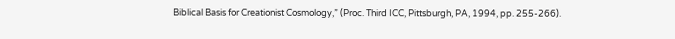Biblical Basis for Creationist Cosmology,” (Proc. Third ICC, Pittsburgh, PA, 1994, pp. 255-266).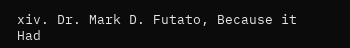xiv. Dr. Mark D. Futato, Because it Had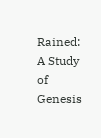Rained: A Study of Genesis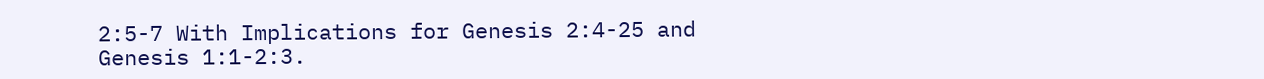2:5-7 With Implications for Genesis 2:4-25 and Genesis 1:1-2:3.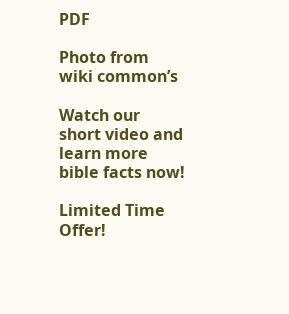PDF

Photo from wiki common’s

Watch our short video and learn more bible facts now!

Limited Time Offer!